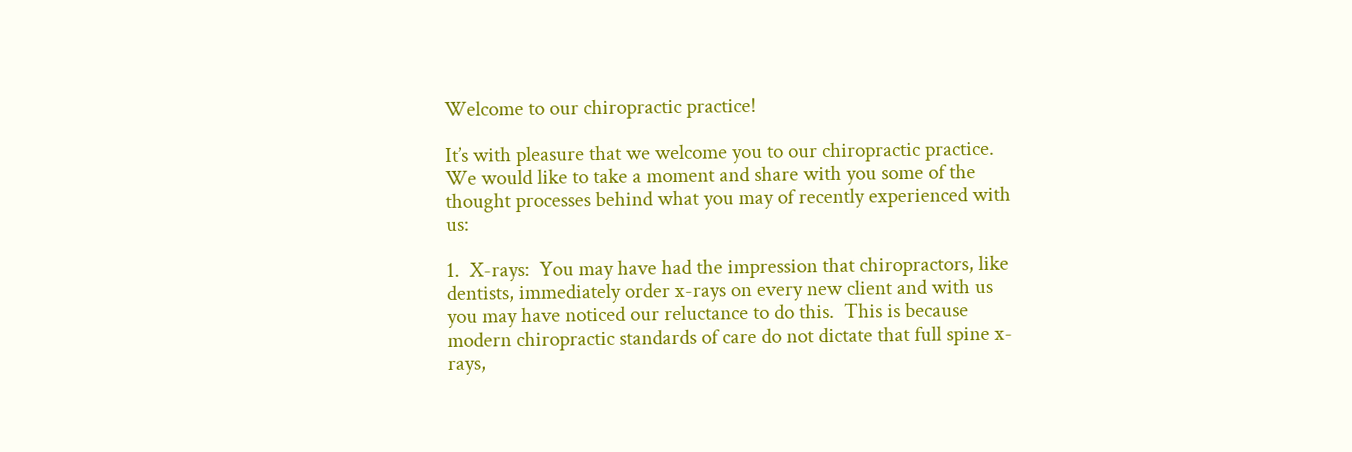Welcome to our chiropractic practice!

It’s with pleasure that we welcome you to our chiropractic practice.  We would like to take a moment and share with you some of the thought processes behind what you may of recently experienced with us:

1.  X-rays:  You may have had the impression that chiropractors, like dentists, immediately order x-rays on every new client and with us you may have noticed our reluctance to do this.  This is because modern chiropractic standards of care do not dictate that full spine x-rays,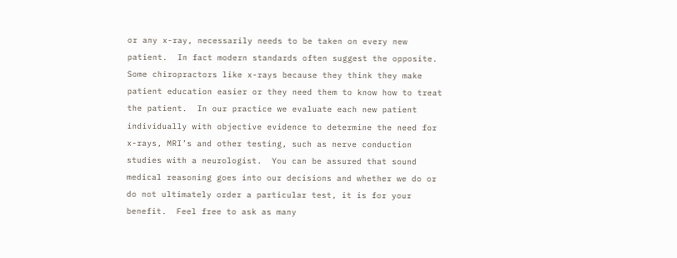or any x-ray, necessarily needs to be taken on every new patient.  In fact modern standards often suggest the opposite.  Some chiropractors like x-rays because they think they make patient education easier or they need them to know how to treat the patient.  In our practice we evaluate each new patient individually with objective evidence to determine the need for x-rays, MRI’s and other testing, such as nerve conduction studies with a neurologist.  You can be assured that sound medical reasoning goes into our decisions and whether we do or do not ultimately order a particular test, it is for your benefit.  Feel free to ask as many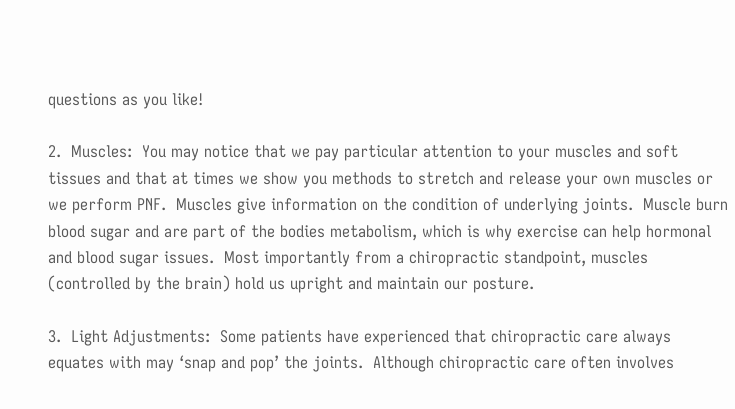questions as you like!

2.  Muscles:  You may notice that we pay particular attention to your muscles and soft tissues and that at times we show you methods to stretch and release your own muscles or we perform PNF.  Muscles give information on the condition of underlying joints.  Muscle burn blood sugar and are part of the bodies metabolism, which is why exercise can help hormonal and blood sugar issues.  Most importantly from a chiropractic standpoint, muscles (controlled by the brain) hold us upright and maintain our posture.

3.  Light Adjustments:  Some patients have experienced that chiropractic care always equates with may ‘snap and pop’ the joints.  Although chiropractic care often involves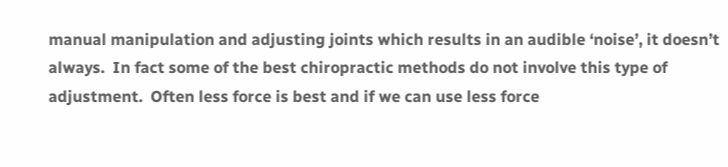manual manipulation and adjusting joints which results in an audible ‘noise’, it doesn’t always.  In fact some of the best chiropractic methods do not involve this type of adjustment.  Often less force is best and if we can use less force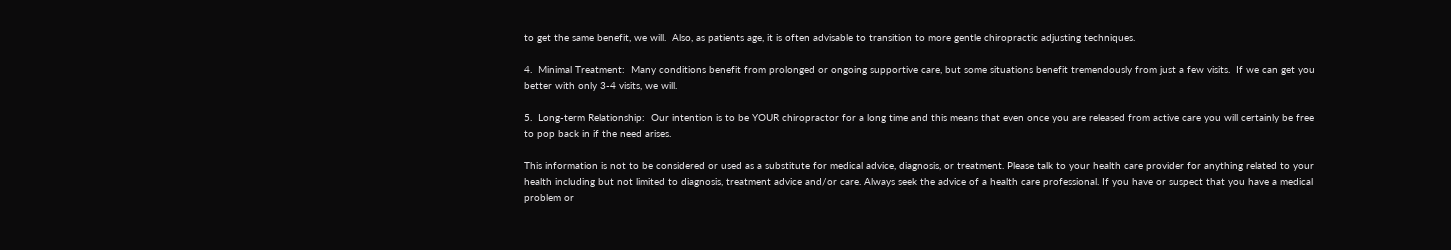to get the same benefit, we will.  Also, as patients age, it is often advisable to transition to more gentle chiropractic adjusting techniques.

4.  Minimal Treatment:  Many conditions benefit from prolonged or ongoing supportive care, but some situations benefit tremendously from just a few visits.  If we can get you better with only 3-4 visits, we will.

5.  Long-term Relationship:  Our intention is to be YOUR chiropractor for a long time and this means that even once you are released from active care you will certainly be free to pop back in if the need arises.

This information is not to be considered or used as a substitute for medical advice, diagnosis, or treatment. Please talk to your health care provider for anything related to your health including but not limited to diagnosis, treatment advice and/or care. Always seek the advice of a health care professional. If you have or suspect that you have a medical problem or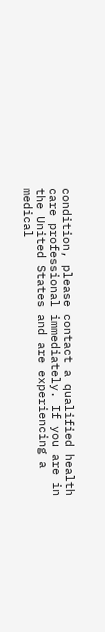condition, please contact a qualified health care professional immediately. If you are in the United States and are experiencing a medical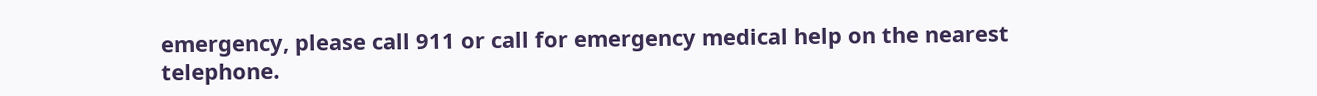emergency, please call 911 or call for emergency medical help on the nearest telephone.